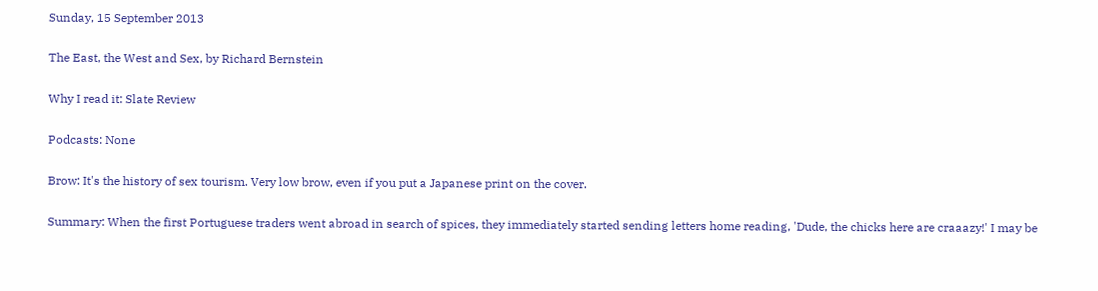Sunday, 15 September 2013

The East, the West and Sex, by Richard Bernstein

Why I read it: Slate Review

Podcasts: None

Brow: It's the history of sex tourism. Very low brow, even if you put a Japanese print on the cover.

Summary: When the first Portuguese traders went abroad in search of spices, they immediately started sending letters home reading, 'Dude, the chicks here are craaazy!' I may be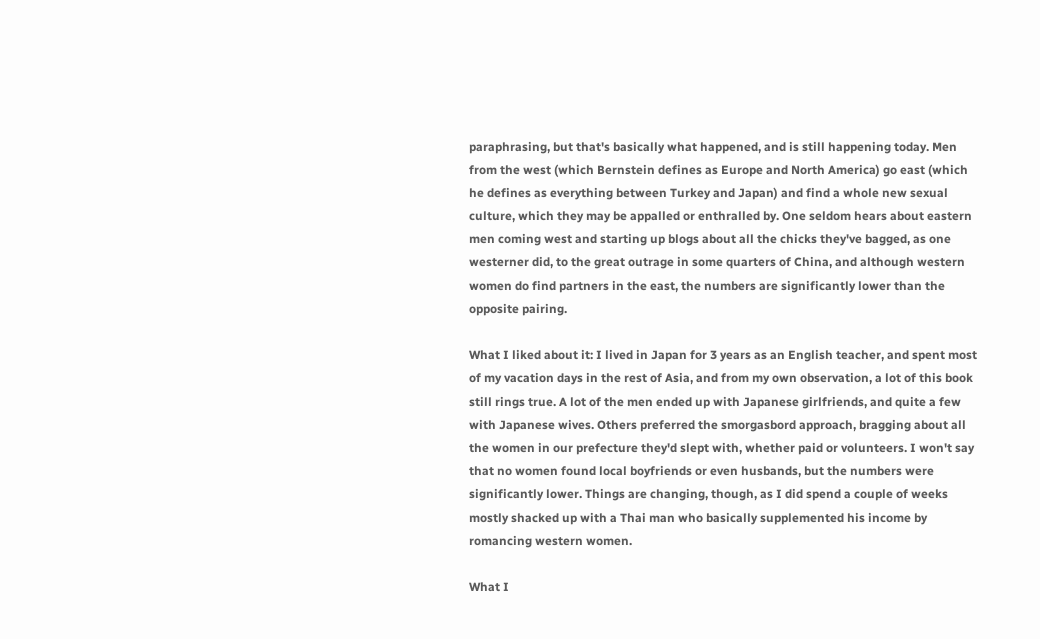paraphrasing, but that's basically what happened, and is still happening today. Men from the west (which Bernstein defines as Europe and North America) go east (which he defines as everything between Turkey and Japan) and find a whole new sexual culture, which they may be appalled or enthralled by. One seldom hears about eastern men coming west and starting up blogs about all the chicks they've bagged, as one westerner did, to the great outrage in some quarters of China, and although western women do find partners in the east, the numbers are significantly lower than the opposite pairing.

What I liked about it: I lived in Japan for 3 years as an English teacher, and spent most of my vacation days in the rest of Asia, and from my own observation, a lot of this book still rings true. A lot of the men ended up with Japanese girlfriends, and quite a few with Japanese wives. Others preferred the smorgasbord approach, bragging about all the women in our prefecture they'd slept with, whether paid or volunteers. I won't say that no women found local boyfriends or even husbands, but the numbers were significantly lower. Things are changing, though, as I did spend a couple of weeks mostly shacked up with a Thai man who basically supplemented his income by romancing western women.

What I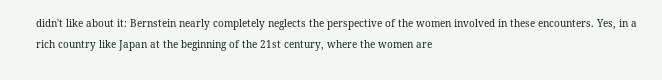didn't like about it: Bernstein nearly completely neglects the perspective of the women involved in these encounters. Yes, in a rich country like Japan at the beginning of the 21st century, where the women are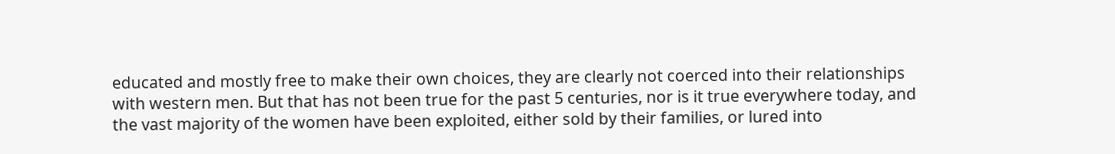educated and mostly free to make their own choices, they are clearly not coerced into their relationships with western men. But that has not been true for the past 5 centuries, nor is it true everywhere today, and the vast majority of the women have been exploited, either sold by their families, or lured into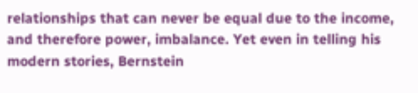relationships that can never be equal due to the income, and therefore power, imbalance. Yet even in telling his modern stories, Bernstein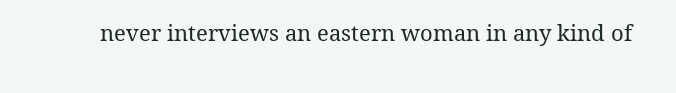never interviews an eastern woman in any kind of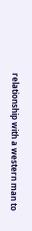relationship with a western man to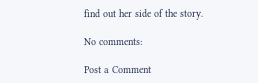find out her side of the story.

No comments:

Post a Comment